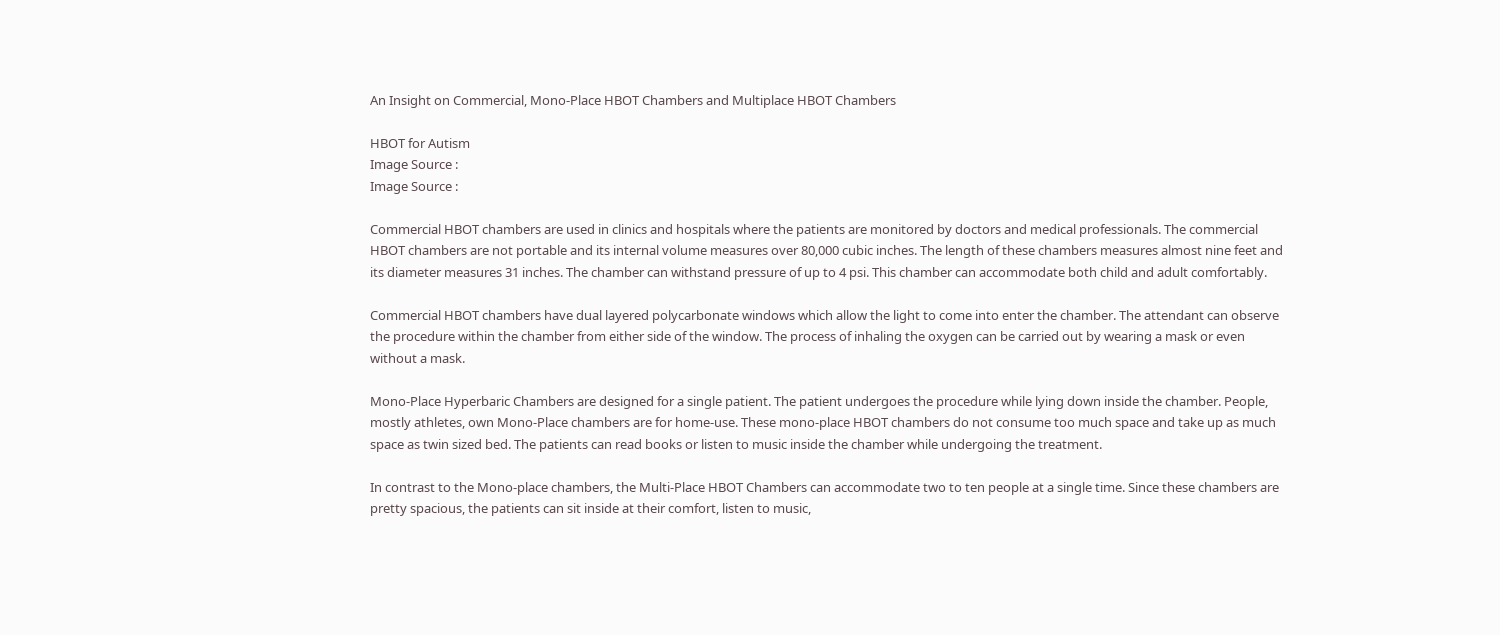An Insight on Commercial, Mono-Place HBOT Chambers and Multiplace HBOT Chambers

HBOT for Autism
Image Source :
Image Source :

Commercial HBOT chambers are used in clinics and hospitals where the patients are monitored by doctors and medical professionals. The commercial HBOT chambers are not portable and its internal volume measures over 80,000 cubic inches. The length of these chambers measures almost nine feet and its diameter measures 31 inches. The chamber can withstand pressure of up to 4 psi. This chamber can accommodate both child and adult comfortably.

Commercial HBOT chambers have dual layered polycarbonate windows which allow the light to come into enter the chamber. The attendant can observe the procedure within the chamber from either side of the window. The process of inhaling the oxygen can be carried out by wearing a mask or even without a mask.

Mono-Place Hyperbaric Chambers are designed for a single patient. The patient undergoes the procedure while lying down inside the chamber. People, mostly athletes, own Mono-Place chambers are for home-use. These mono-place HBOT chambers do not consume too much space and take up as much space as twin sized bed. The patients can read books or listen to music inside the chamber while undergoing the treatment.

In contrast to the Mono-place chambers, the Multi-Place HBOT Chambers can accommodate two to ten people at a single time. Since these chambers are pretty spacious, the patients can sit inside at their comfort, listen to music,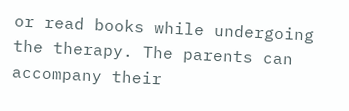or read books while undergoing the therapy. The parents can accompany their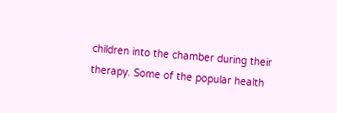children into the chamber during their therapy. Some of the popular health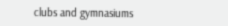clubs and gymnasiums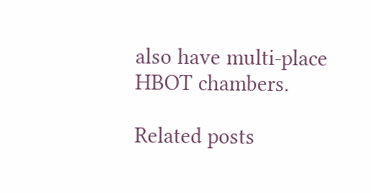also have multi-place HBOT chambers.

Related posts